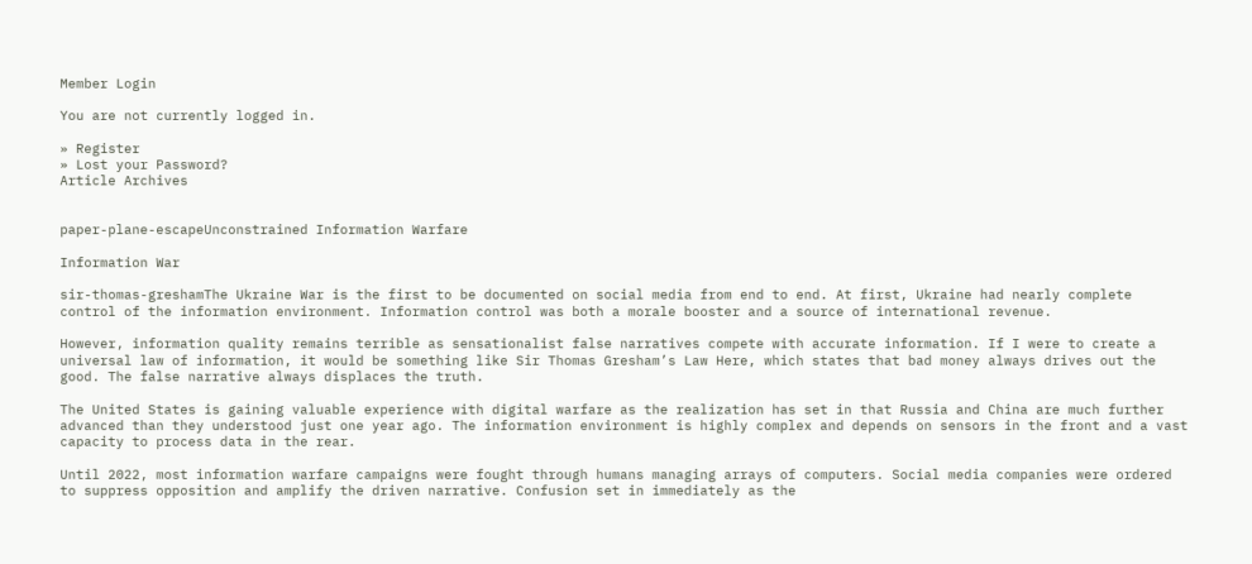Member Login

You are not currently logged in.

» Register
» Lost your Password?
Article Archives


paper-plane-escapeUnconstrained Information Warfare

Information War

sir-thomas-greshamThe Ukraine War is the first to be documented on social media from end to end. At first, Ukraine had nearly complete control of the information environment. Information control was both a morale booster and a source of international revenue.

However, information quality remains terrible as sensationalist false narratives compete with accurate information. If I were to create a universal law of information, it would be something like Sir Thomas Gresham’s Law Here, which states that bad money always drives out the good. The false narrative always displaces the truth.

The United States is gaining valuable experience with digital warfare as the realization has set in that Russia and China are much further advanced than they understood just one year ago. The information environment is highly complex and depends on sensors in the front and a vast capacity to process data in the rear.

Until 2022, most information warfare campaigns were fought through humans managing arrays of computers. Social media companies were ordered to suppress opposition and amplify the driven narrative. Confusion set in immediately as the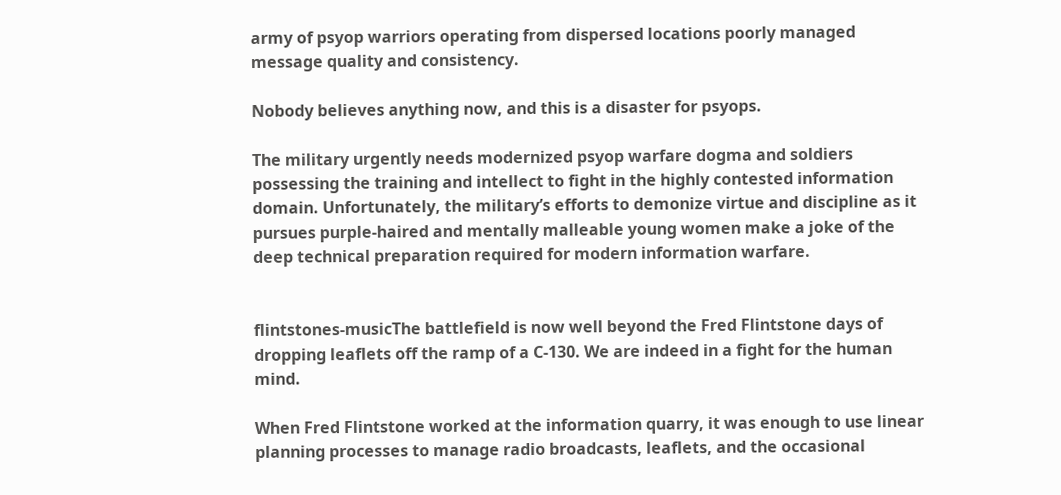army of psyop warriors operating from dispersed locations poorly managed message quality and consistency.

Nobody believes anything now, and this is a disaster for psyops.

The military urgently needs modernized psyop warfare dogma and soldiers possessing the training and intellect to fight in the highly contested information domain. Unfortunately, the military’s efforts to demonize virtue and discipline as it pursues purple-haired and mentally malleable young women make a joke of the deep technical preparation required for modern information warfare.


flintstones-musicThe battlefield is now well beyond the Fred Flintstone days of dropping leaflets off the ramp of a C-130. We are indeed in a fight for the human mind.

When Fred Flintstone worked at the information quarry, it was enough to use linear planning processes to manage radio broadcasts, leaflets, and the occasional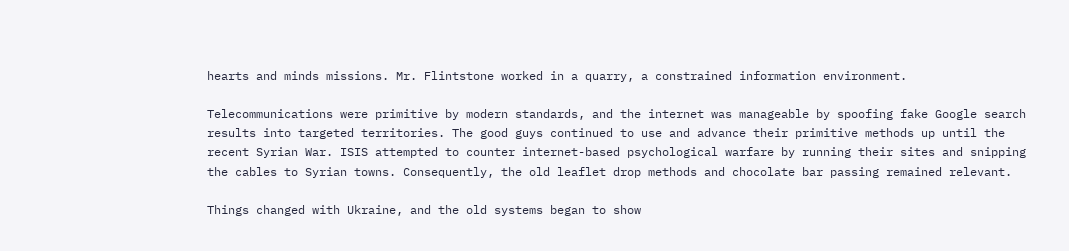hearts and minds missions. Mr. Flintstone worked in a quarry, a constrained information environment.

Telecommunications were primitive by modern standards, and the internet was manageable by spoofing fake Google search results into targeted territories. The good guys continued to use and advance their primitive methods up until the recent Syrian War. ISIS attempted to counter internet-based psychological warfare by running their sites and snipping the cables to Syrian towns. Consequently, the old leaflet drop methods and chocolate bar passing remained relevant.

Things changed with Ukraine, and the old systems began to show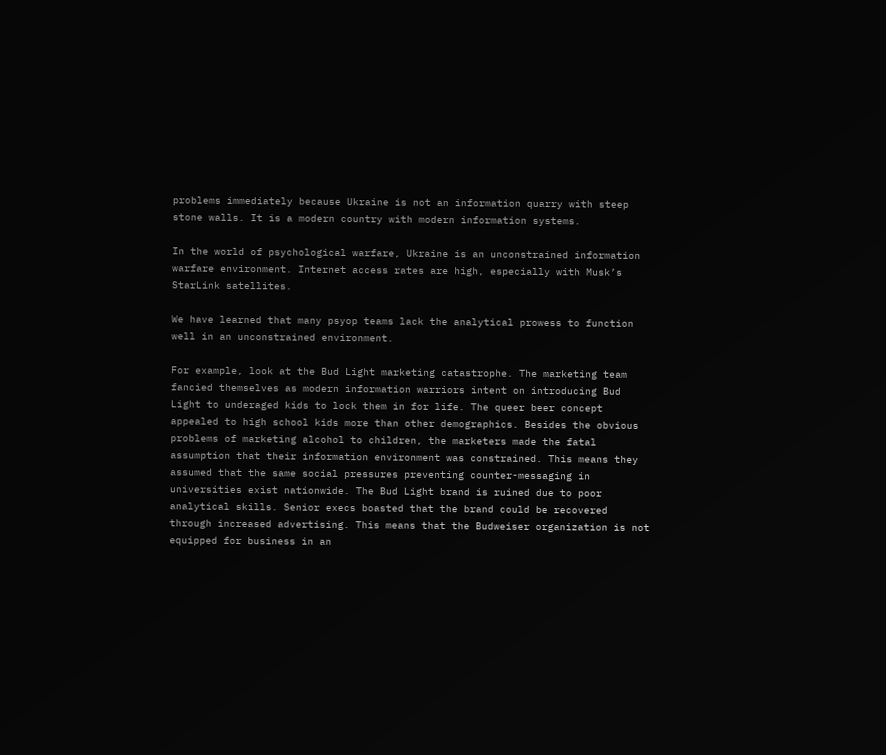problems immediately because Ukraine is not an information quarry with steep stone walls. It is a modern country with modern information systems.

In the world of psychological warfare, Ukraine is an unconstrained information warfare environment. Internet access rates are high, especially with Musk’s StarLink satellites.

We have learned that many psyop teams lack the analytical prowess to function well in an unconstrained environment.

For example, look at the Bud Light marketing catastrophe. The marketing team fancied themselves as modern information warriors intent on introducing Bud Light to underaged kids to lock them in for life. The queer beer concept appealed to high school kids more than other demographics. Besides the obvious problems of marketing alcohol to children, the marketers made the fatal assumption that their information environment was constrained. This means they assumed that the same social pressures preventing counter-messaging in universities exist nationwide. The Bud Light brand is ruined due to poor analytical skills. Senior execs boasted that the brand could be recovered through increased advertising. This means that the Budweiser organization is not equipped for business in an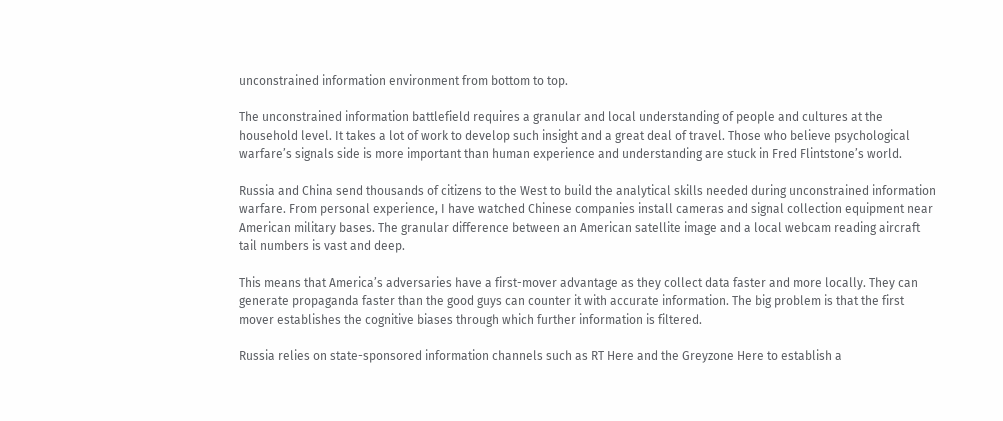unconstrained information environment from bottom to top.

The unconstrained information battlefield requires a granular and local understanding of people and cultures at the household level. It takes a lot of work to develop such insight and a great deal of travel. Those who believe psychological warfare’s signals side is more important than human experience and understanding are stuck in Fred Flintstone’s world.

Russia and China send thousands of citizens to the West to build the analytical skills needed during unconstrained information warfare. From personal experience, I have watched Chinese companies install cameras and signal collection equipment near American military bases. The granular difference between an American satellite image and a local webcam reading aircraft tail numbers is vast and deep.

This means that America’s adversaries have a first-mover advantage as they collect data faster and more locally. They can generate propaganda faster than the good guys can counter it with accurate information. The big problem is that the first mover establishes the cognitive biases through which further information is filtered.

Russia relies on state-sponsored information channels such as RT Here and the Greyzone Here to establish a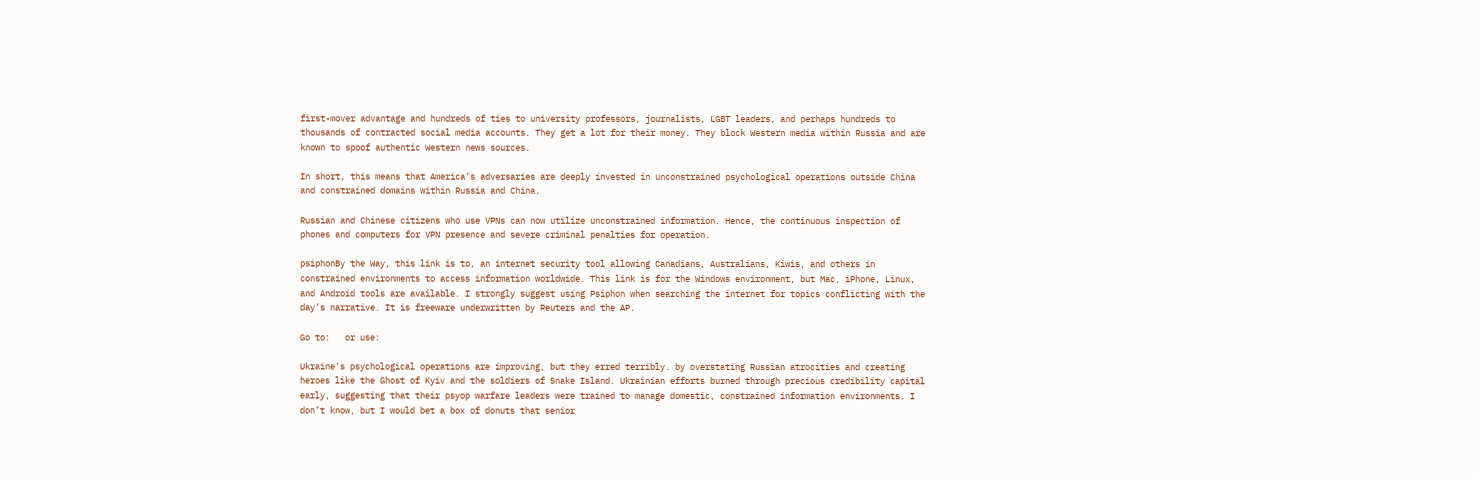first-mover advantage and hundreds of ties to university professors, journalists, LGBT leaders, and perhaps hundreds to thousands of contracted social media accounts. They get a lot for their money. They block Western media within Russia and are known to spoof authentic Western news sources.

In short, this means that America’s adversaries are deeply invested in unconstrained psychological operations outside China and constrained domains within Russia and China.

Russian and Chinese citizens who use VPNs can now utilize unconstrained information. Hence, the continuous inspection of phones and computers for VPN presence and severe criminal penalties for operation.

psiphonBy the Way, this link is to, an internet security tool allowing Canadians, Australians, Kiwis, and others in constrained environments to access information worldwide. This link is for the Windows environment, but Mac, iPhone, Linux, and Android tools are available. I strongly suggest using Psiphon when searching the internet for topics conflicting with the day’s narrative. It is freeware underwritten by Reuters and the AP.

Go to:   or use:

Ukraine’s psychological operations are improving, but they erred terribly. by overstating Russian atrocities and creating heroes like the Ghost of Kyiv and the soldiers of Snake Island. Ukrainian efforts burned through precious credibility capital early, suggesting that their psyop warfare leaders were trained to manage domestic, constrained information environments. I don’t know, but I would bet a box of donuts that senior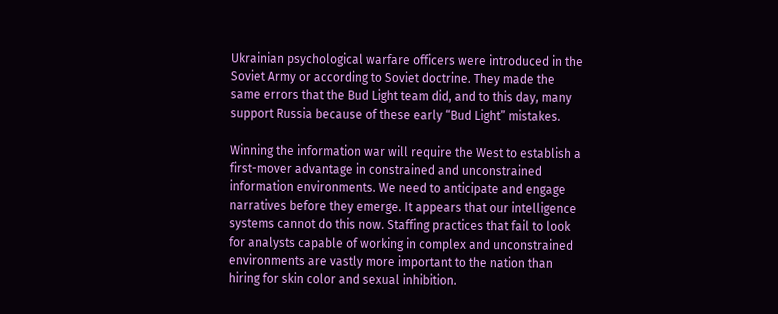Ukrainian psychological warfare officers were introduced in the Soviet Army or according to Soviet doctrine. They made the same errors that the Bud Light team did, and to this day, many support Russia because of these early “Bud Light” mistakes.

Winning the information war will require the West to establish a first-mover advantage in constrained and unconstrained information environments. We need to anticipate and engage narratives before they emerge. It appears that our intelligence systems cannot do this now. Staffing practices that fail to look for analysts capable of working in complex and unconstrained environments are vastly more important to the nation than hiring for skin color and sexual inhibition.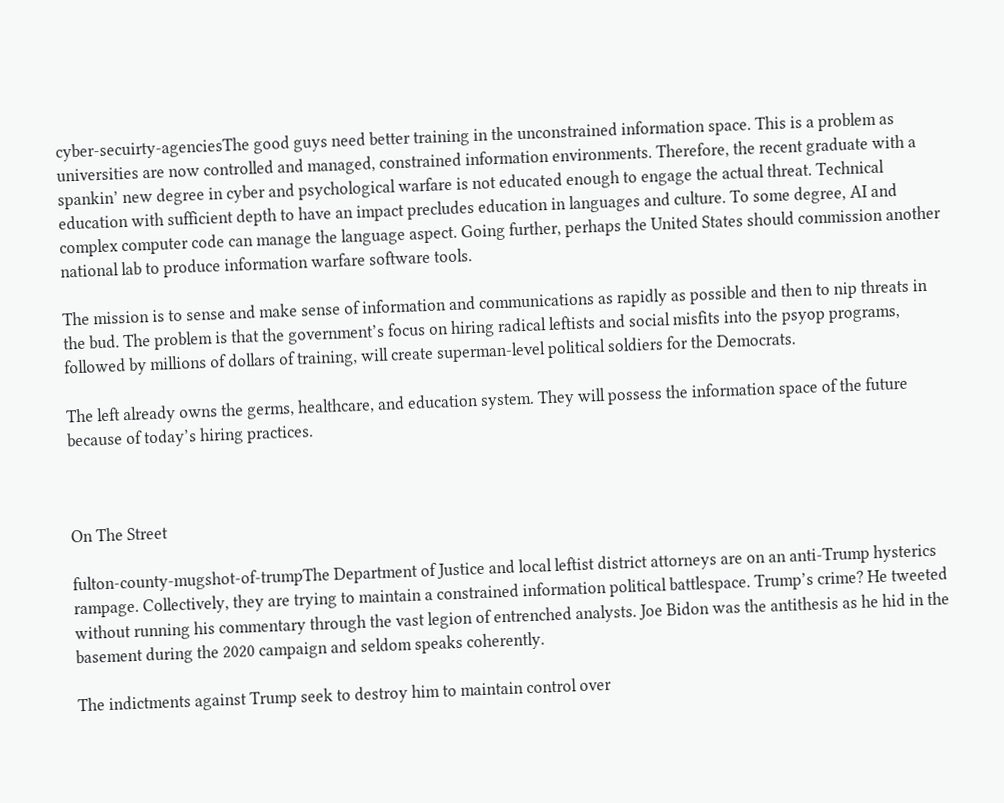cyber-secuirty-agenciesThe good guys need better training in the unconstrained information space. This is a problem as universities are now controlled and managed, constrained information environments. Therefore, the recent graduate with a spankin’ new degree in cyber and psychological warfare is not educated enough to engage the actual threat. Technical education with sufficient depth to have an impact precludes education in languages and culture. To some degree, AI and complex computer code can manage the language aspect. Going further, perhaps the United States should commission another national lab to produce information warfare software tools.

The mission is to sense and make sense of information and communications as rapidly as possible and then to nip threats in the bud. The problem is that the government’s focus on hiring radical leftists and social misfits into the psyop programs, followed by millions of dollars of training, will create superman-level political soldiers for the Democrats.

The left already owns the germs, healthcare, and education system. They will possess the information space of the future because of today’s hiring practices.



On The Street

fulton-county-mugshot-of-trumpThe Department of Justice and local leftist district attorneys are on an anti-Trump hysterics rampage. Collectively, they are trying to maintain a constrained information political battlespace. Trump’s crime? He tweeted without running his commentary through the vast legion of entrenched analysts. Joe Bidon was the antithesis as he hid in the basement during the 2020 campaign and seldom speaks coherently.

The indictments against Trump seek to destroy him to maintain control over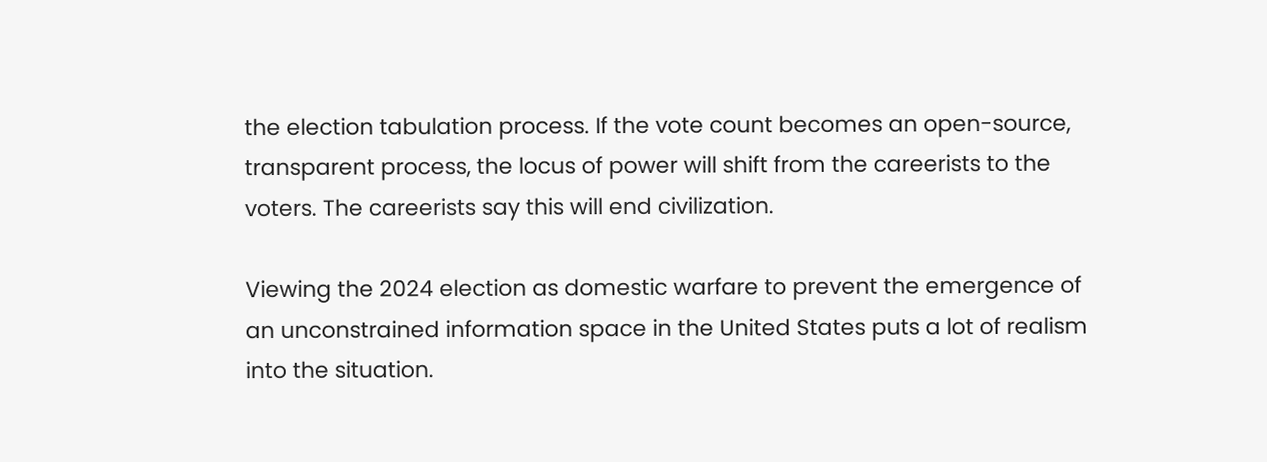the election tabulation process. If the vote count becomes an open-source, transparent process, the locus of power will shift from the careerists to the voters. The careerists say this will end civilization.

Viewing the 2024 election as domestic warfare to prevent the emergence of an unconstrained information space in the United States puts a lot of realism into the situation.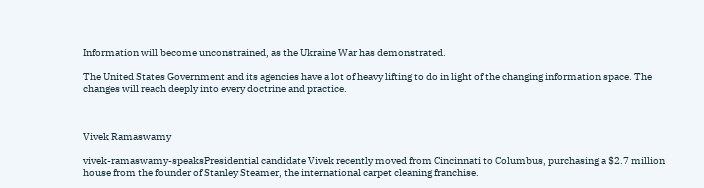Information will become unconstrained, as the Ukraine War has demonstrated.

The United States Government and its agencies have a lot of heavy lifting to do in light of the changing information space. The changes will reach deeply into every doctrine and practice.



Vivek Ramaswamy

vivek-ramaswamy-speaksPresidential candidate Vivek recently moved from Cincinnati to Columbus, purchasing a $2.7 million house from the founder of Stanley Steamer, the international carpet cleaning franchise.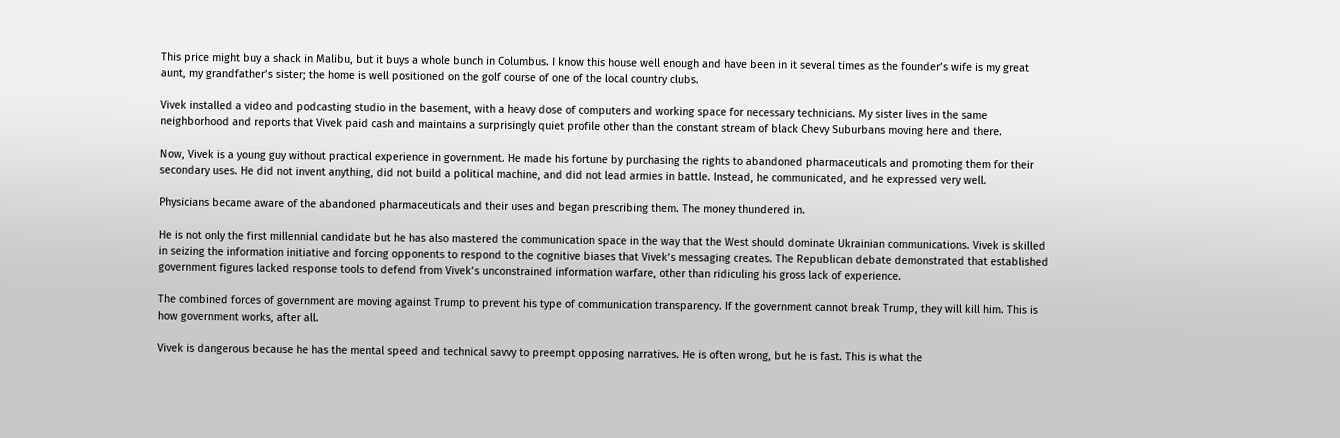This price might buy a shack in Malibu, but it buys a whole bunch in Columbus. I know this house well enough and have been in it several times as the founder’s wife is my great aunt, my grandfather’s sister; the home is well positioned on the golf course of one of the local country clubs.

Vivek installed a video and podcasting studio in the basement, with a heavy dose of computers and working space for necessary technicians. My sister lives in the same neighborhood and reports that Vivek paid cash and maintains a surprisingly quiet profile other than the constant stream of black Chevy Suburbans moving here and there.

Now, Vivek is a young guy without practical experience in government. He made his fortune by purchasing the rights to abandoned pharmaceuticals and promoting them for their secondary uses. He did not invent anything, did not build a political machine, and did not lead armies in battle. Instead, he communicated, and he expressed very well.

Physicians became aware of the abandoned pharmaceuticals and their uses and began prescribing them. The money thundered in.

He is not only the first millennial candidate but he has also mastered the communication space in the way that the West should dominate Ukrainian communications. Vivek is skilled in seizing the information initiative and forcing opponents to respond to the cognitive biases that Vivek’s messaging creates. The Republican debate demonstrated that established government figures lacked response tools to defend from Vivek’s unconstrained information warfare, other than ridiculing his gross lack of experience.

The combined forces of government are moving against Trump to prevent his type of communication transparency. If the government cannot break Trump, they will kill him. This is how government works, after all.

Vivek is dangerous because he has the mental speed and technical savvy to preempt opposing narratives. He is often wrong, but he is fast. This is what the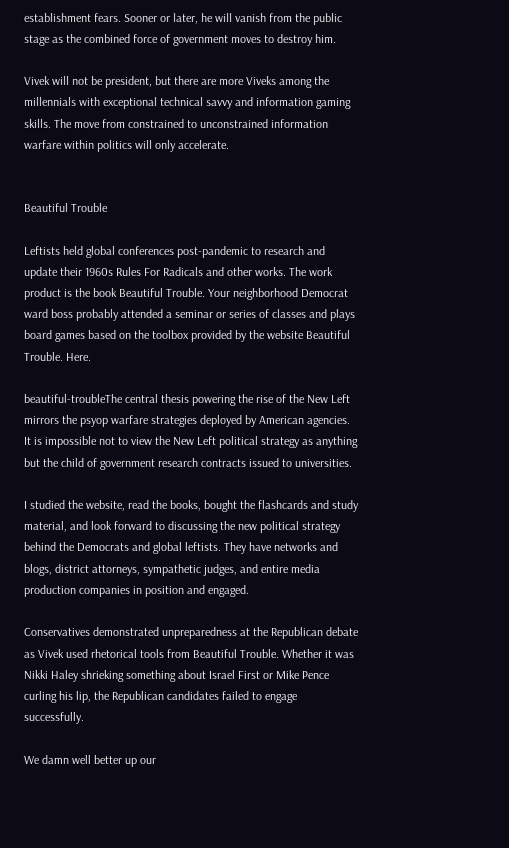establishment fears. Sooner or later, he will vanish from the public stage as the combined force of government moves to destroy him.

Vivek will not be president, but there are more Viveks among the millennials with exceptional technical savvy and information gaming skills. The move from constrained to unconstrained information warfare within politics will only accelerate.


Beautiful Trouble

Leftists held global conferences post-pandemic to research and update their 1960s Rules For Radicals and other works. The work product is the book Beautiful Trouble. Your neighborhood Democrat ward boss probably attended a seminar or series of classes and plays board games based on the toolbox provided by the website Beautiful Trouble. Here.

beautiful-troubleThe central thesis powering the rise of the New Left mirrors the psyop warfare strategies deployed by American agencies. It is impossible not to view the New Left political strategy as anything but the child of government research contracts issued to universities.

I studied the website, read the books, bought the flashcards and study material, and look forward to discussing the new political strategy behind the Democrats and global leftists. They have networks and blogs, district attorneys, sympathetic judges, and entire media production companies in position and engaged.

Conservatives demonstrated unpreparedness at the Republican debate as Vivek used rhetorical tools from Beautiful Trouble. Whether it was Nikki Haley shrieking something about Israel First or Mike Pence curling his lip, the Republican candidates failed to engage successfully.

We damn well better up our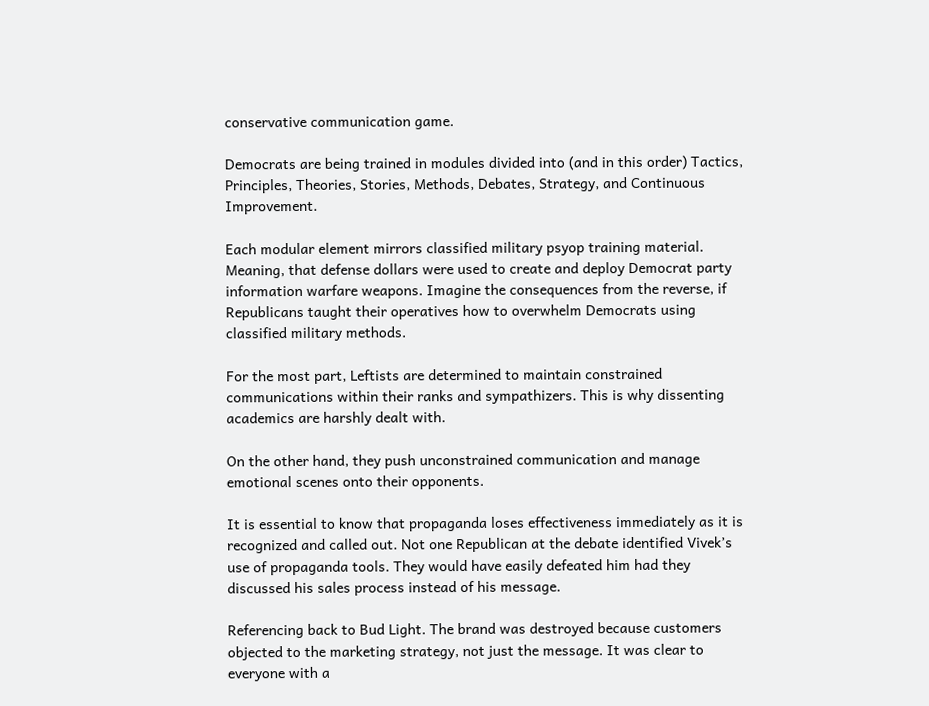conservative communication game.

Democrats are being trained in modules divided into (and in this order) Tactics, Principles, Theories, Stories, Methods, Debates, Strategy, and Continuous Improvement.

Each modular element mirrors classified military psyop training material. Meaning, that defense dollars were used to create and deploy Democrat party information warfare weapons. Imagine the consequences from the reverse, if Republicans taught their operatives how to overwhelm Democrats using classified military methods.

For the most part, Leftists are determined to maintain constrained communications within their ranks and sympathizers. This is why dissenting academics are harshly dealt with.

On the other hand, they push unconstrained communication and manage emotional scenes onto their opponents.

It is essential to know that propaganda loses effectiveness immediately as it is recognized and called out. Not one Republican at the debate identified Vivek’s use of propaganda tools. They would have easily defeated him had they discussed his sales process instead of his message.

Referencing back to Bud Light. The brand was destroyed because customers objected to the marketing strategy, not just the message. It was clear to everyone with a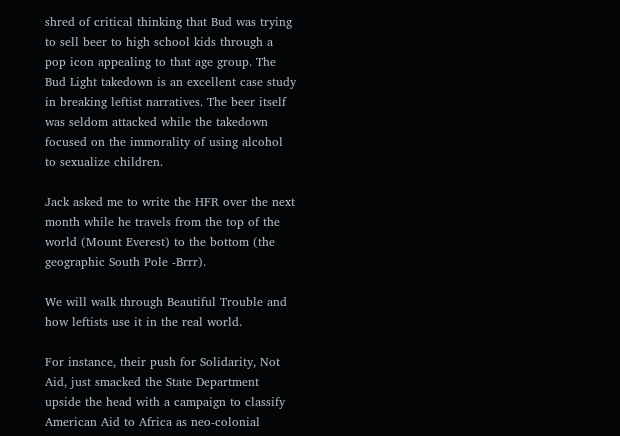shred of critical thinking that Bud was trying to sell beer to high school kids through a pop icon appealing to that age group. The Bud Light takedown is an excellent case study in breaking leftist narratives. The beer itself was seldom attacked while the takedown focused on the immorality of using alcohol to sexualize children.

Jack asked me to write the HFR over the next month while he travels from the top of the world (Mount Everest) to the bottom (the geographic South Pole -Brrr).

We will walk through Beautiful Trouble and how leftists use it in the real world.

For instance, their push for Solidarity, Not Aid, just smacked the State Department upside the head with a campaign to classify American Aid to Africa as neo-colonial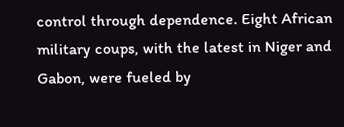control through dependence. Eight African military coups, with the latest in Niger and Gabon, were fueled by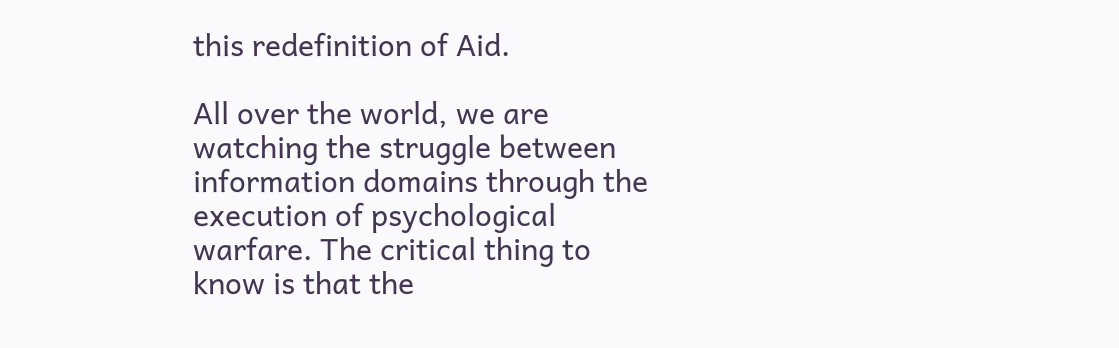this redefinition of Aid.

All over the world, we are watching the struggle between information domains through the execution of psychological warfare. The critical thing to know is that the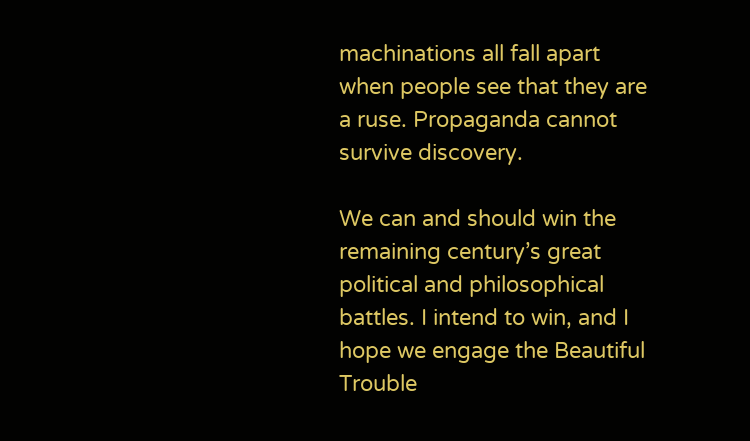machinations all fall apart when people see that they are a ruse. Propaganda cannot survive discovery.

We can and should win the remaining century’s great political and philosophical battles. I intend to win, and I hope we engage the Beautiful Trouble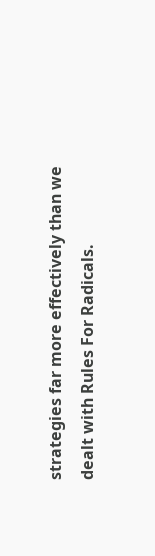strategies far more effectively than we dealt with Rules For Radicals.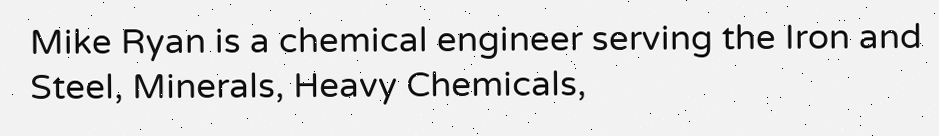Mike Ryan is a chemical engineer serving the Iron and Steel, Minerals, Heavy Chemicals,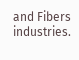and Fibers industries.